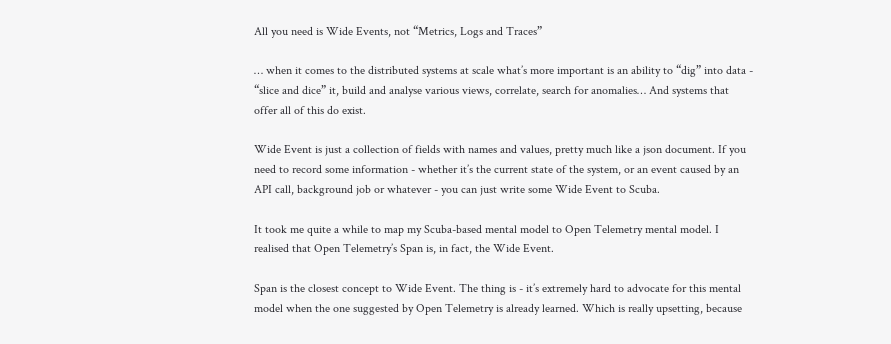All you need is Wide Events, not “Metrics, Logs and Traces”

… when it comes to the distributed systems at scale what’s more important is an ability to “dig” into data - “slice and dice” it, build and analyse various views, correlate, search for anomalies… And systems that offer all of this do exist.

Wide Event is just a collection of fields with names and values, pretty much like a json document. If you need to record some information - whether it’s the current state of the system, or an event caused by an API call, background job or whatever - you can just write some Wide Event to Scuba.

It took me quite a while to map my Scuba-based mental model to Open Telemetry mental model. I realised that Open Telemetry’s Span is, in fact, the Wide Event.

Span is the closest concept to Wide Event. The thing is - it’s extremely hard to advocate for this mental model when the one suggested by Open Telemetry is already learned. Which is really upsetting, because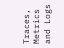Traces, Metrics and Logs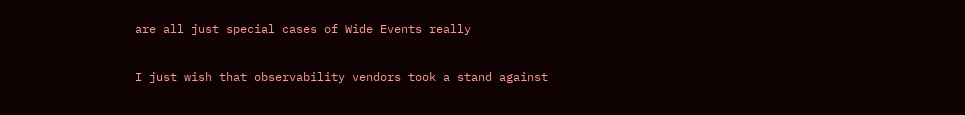are all just special cases of Wide Events really

I just wish that observability vendors took a stand against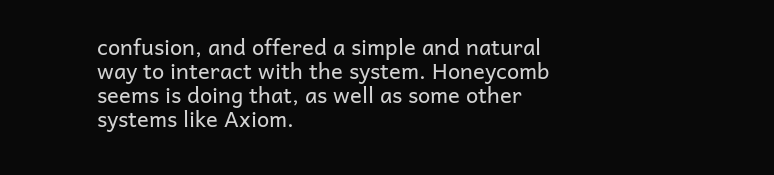confusion, and offered a simple and natural way to interact with the system. Honeycomb seems is doing that, as well as some other systems like Axiom.